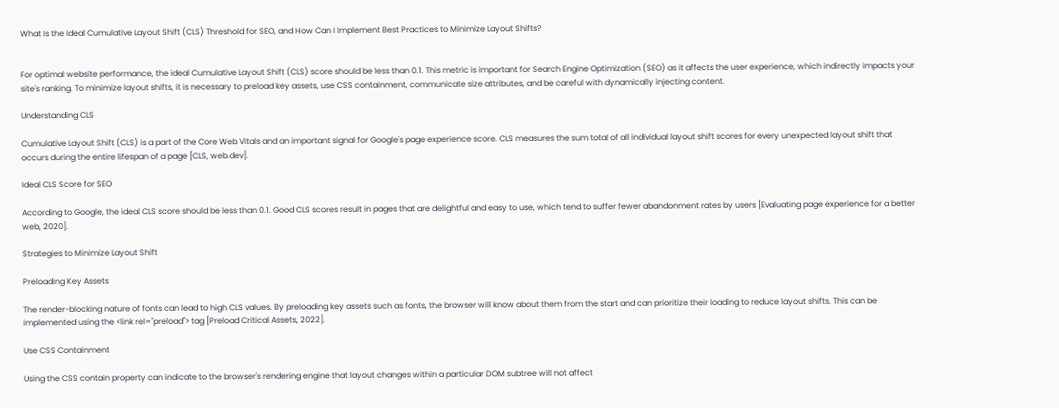What Is the Ideal Cumulative Layout Shift (CLS) Threshold for SEO, and How Can I Implement Best Practices to Minimize Layout Shifts?


For optimal website performance, the ideal Cumulative Layout Shift (CLS) score should be less than 0.1. This metric is important for Search Engine Optimization (SEO) as it affects the user experience, which indirectly impacts your site's ranking. To minimize layout shifts, it is necessary to preload key assets, use CSS containment, communicate size attributes, and be careful with dynamically injecting content.

Understanding CLS

Cumulative Layout Shift (CLS) is a part of the Core Web Vitals and an important signal for Google's page experience score. CLS measures the sum total of all individual layout shift scores for every unexpected layout shift that occurs during the entire lifespan of a page [CLS, web.dev].

Ideal CLS Score for SEO

According to Google, the ideal CLS score should be less than 0.1. Good CLS scores result in pages that are delightful and easy to use, which tend to suffer fewer abandonment rates by users [Evaluating page experience for a better web, 2020].

Strategies to Minimize Layout Shift

Preloading Key Assets

The render-blocking nature of fonts can lead to high CLS values. By preloading key assets such as fonts, the browser will know about them from the start and can prioritize their loading to reduce layout shifts. This can be implemented using the <link rel="preload"> tag [Preload Critical Assets, 2022].

Use CSS Containment

Using the CSS contain property can indicate to the browser's rendering engine that layout changes within a particular DOM subtree will not affect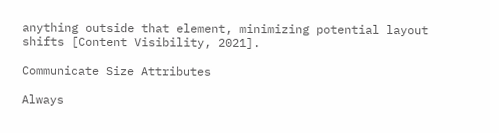anything outside that element, minimizing potential layout shifts [Content Visibility, 2021].

Communicate Size Attributes

Always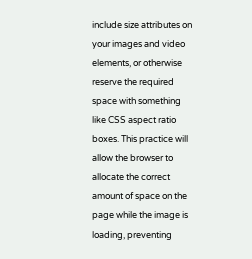include size attributes on your images and video elements, or otherwise reserve the required space with something like CSS aspect ratio boxes. This practice will allow the browser to allocate the correct amount of space on the page while the image is loading, preventing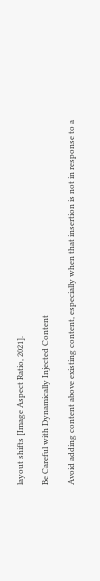layout shifts [Image Aspect Ratio, 2021].

Be Careful with Dynamically Injected Content

Avoid adding content above existing content, especially when that insertion is not in response to a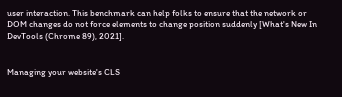user interaction. This benchmark can help folks to ensure that the network or DOM changes do not force elements to change position suddenly [What's New In DevTools (Chrome 89), 2021].


Managing your website's CLS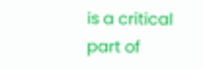is a critical part of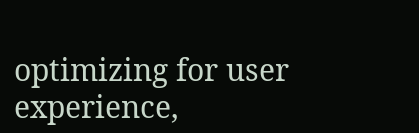optimizing for user experience,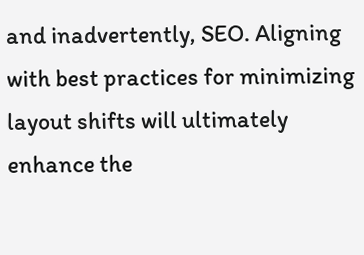and inadvertently, SEO. Aligning with best practices for minimizing layout shifts will ultimately enhance the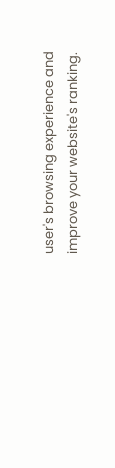user's browsing experience and improve your website's ranking.